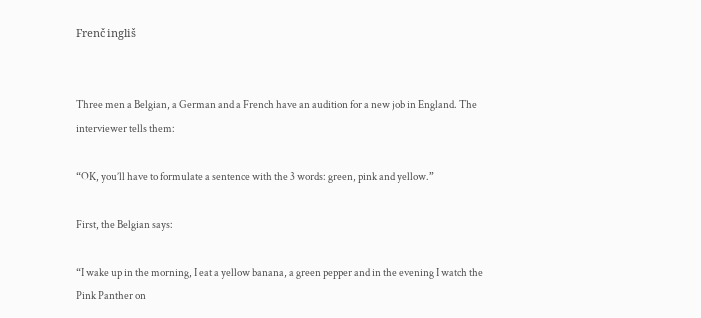Frenč ingliš


Three men a Belgian, a German and a French have an audition for a new job in England. The interviewer tells them:

“OK, you’ll have to formulate a sentence with the 3 words: green, pink and yellow.”

First, the Belgian says:

“I wake up in the morning, I eat a yellow banana, a green pepper and in the evening I watch the Pink Panther on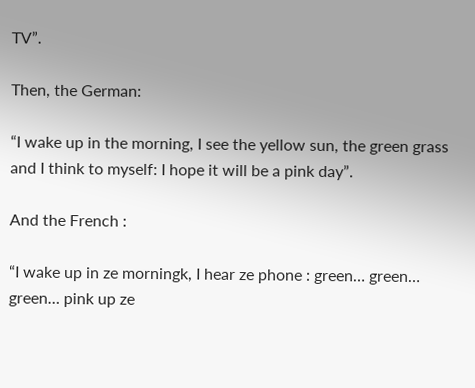TV”.

Then, the German:

“I wake up in the morning, I see the yellow sun, the green grass and I think to myself: I hope it will be a pink day”.

And the French :

“I wake up in ze morningk, I hear ze phone : green… green…
green… pink up ze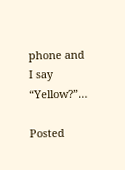phone and I say “Yellow?”…

Posted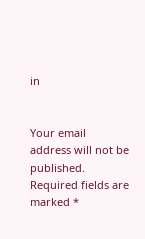in


Your email address will not be published. Required fields are marked *